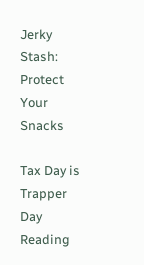Jerky Stash: Protect Your Snacks

Tax Day is Trapper Day Reading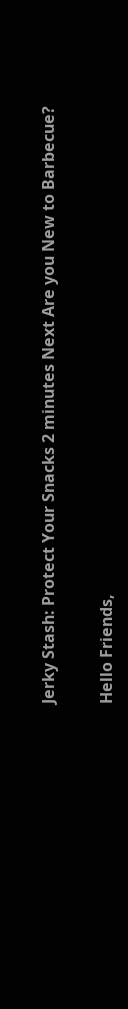Jerky Stash: Protect Your Snacks 2 minutes Next Are you New to Barbecue?

Hello Friends,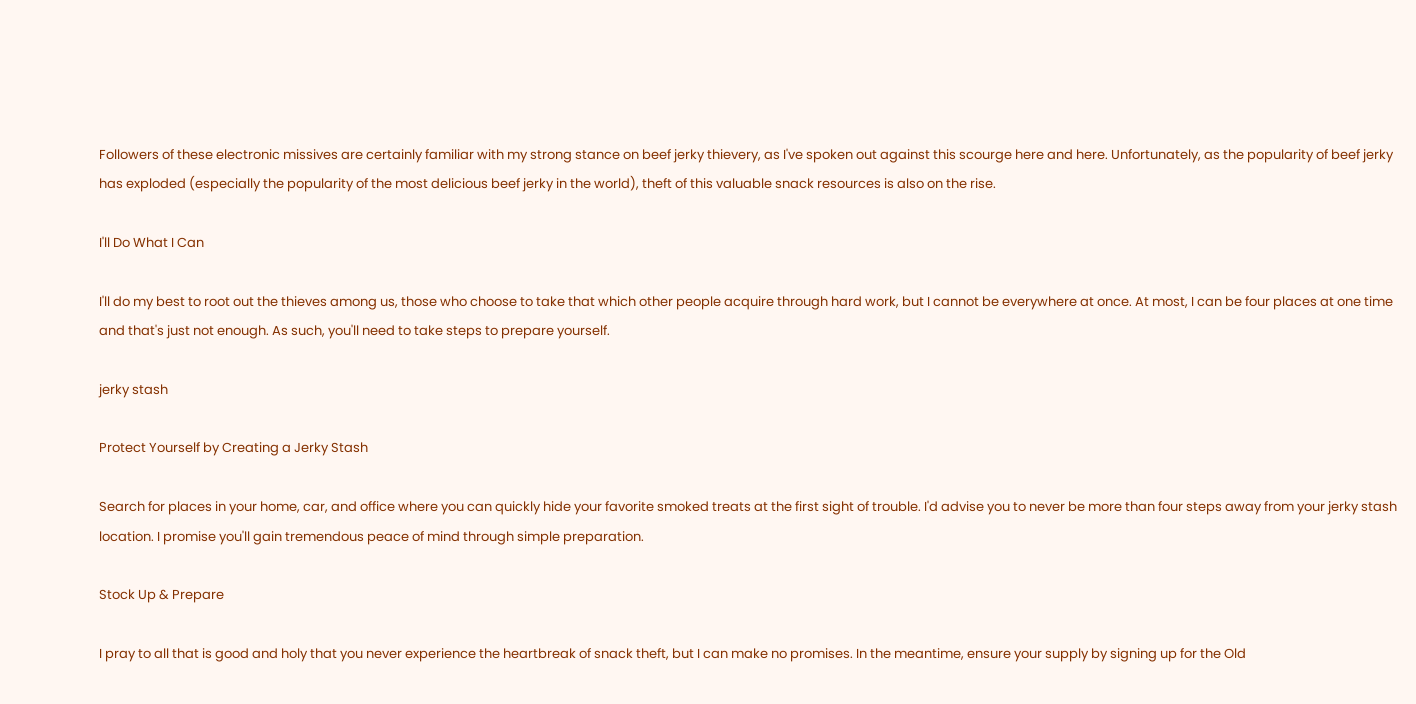Followers of these electronic missives are certainly familiar with my strong stance on beef jerky thievery, as I've spoken out against this scourge here and here. Unfortunately, as the popularity of beef jerky has exploded (especially the popularity of the most delicious beef jerky in the world), theft of this valuable snack resources is also on the rise.

I'll Do What I Can

I'll do my best to root out the thieves among us, those who choose to take that which other people acquire through hard work, but I cannot be everywhere at once. At most, I can be four places at one time and that's just not enough. As such, you'll need to take steps to prepare yourself.

jerky stash

Protect Yourself by Creating a Jerky Stash

Search for places in your home, car, and office where you can quickly hide your favorite smoked treats at the first sight of trouble. I'd advise you to never be more than four steps away from your jerky stash location. I promise you'll gain tremendous peace of mind through simple preparation.

Stock Up & Prepare

I pray to all that is good and holy that you never experience the heartbreak of snack theft, but I can make no promises. In the meantime, ensure your supply by signing up for the Old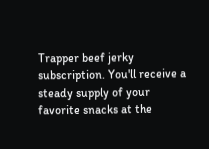Trapper beef jerky subscription. You'll receive a steady supply of your favorite snacks at the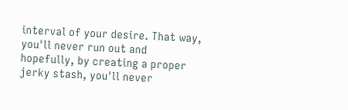interval of your desire. That way, you'll never run out and hopefully, by creating a proper jerky stash, you'll never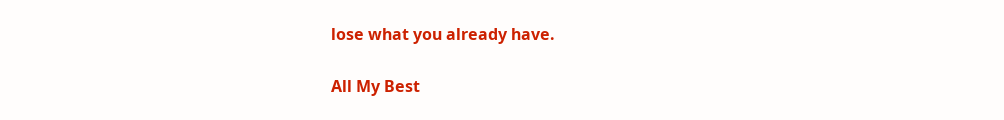lose what you already have.

All My Best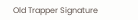Old Trapper Signature